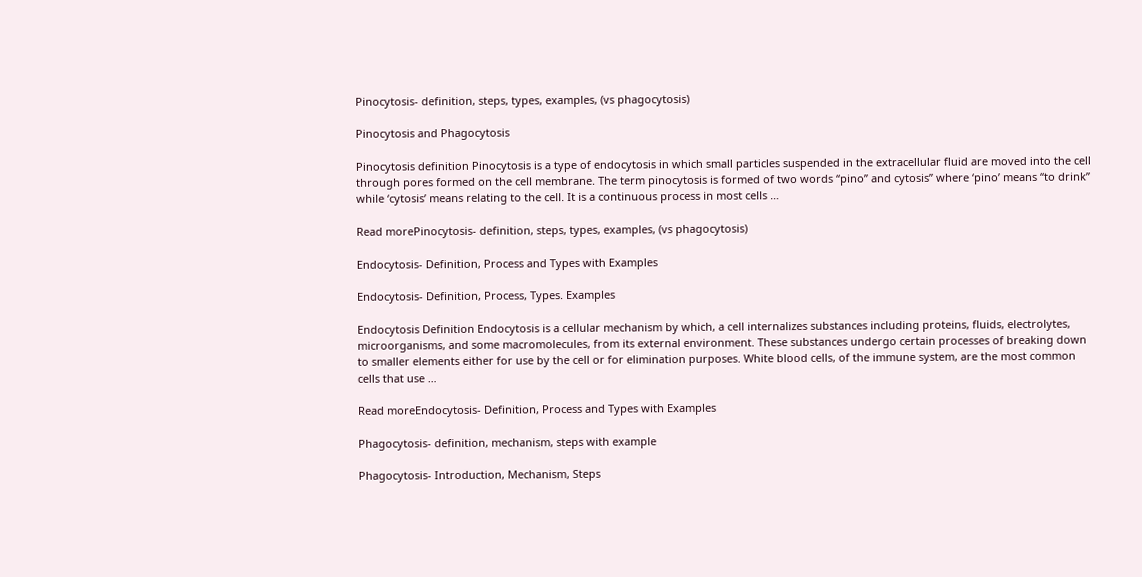Pinocytosis- definition, steps, types, examples, (vs phagocytosis)

Pinocytosis and Phagocytosis

Pinocytosis definition Pinocytosis is a type of endocytosis in which small particles suspended in the extracellular fluid are moved into the cell through pores formed on the cell membrane. The term pinocytosis is formed of two words “pino” and cytosis” where ‘pino’ means “to drink” while ‘cytosis’ means relating to the cell. It is a continuous process in most cells …

Read morePinocytosis- definition, steps, types, examples, (vs phagocytosis)

Endocytosis- Definition, Process and Types with Examples

Endocytosis- Definition, Process, Types. Examples

Endocytosis Definition Endocytosis is a cellular mechanism by which, a cell internalizes substances including proteins, fluids, electrolytes, microorganisms, and some macromolecules, from its external environment. These substances undergo certain processes of breaking down to smaller elements either for use by the cell or for elimination purposes. White blood cells, of the immune system, are the most common cells that use …

Read moreEndocytosis- Definition, Process and Types with Examples

Phagocytosis- definition, mechanism, steps with example

Phagocytosis- Introduction, Mechanism, Steps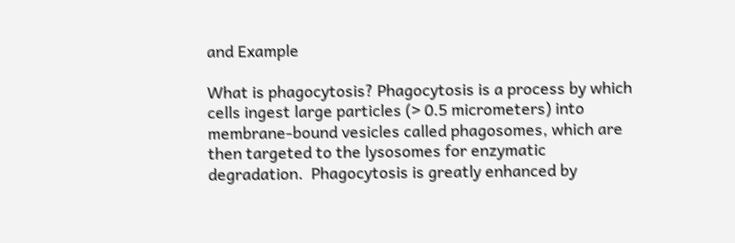and Example

What is phagocytosis? Phagocytosis is a process by which cells ingest large particles (> 0.5 micrometers) into membrane-bound vesicles called phagosomes, which are then targeted to the lysosomes for enzymatic degradation.  Phagocytosis is greatly enhanced by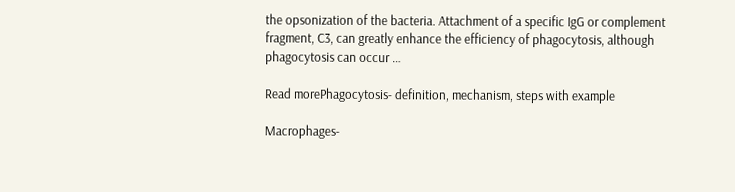the opsonization of the bacteria. Attachment of a specific IgG or complement fragment, C3, can greatly enhance the efficiency of phagocytosis, although phagocytosis can occur …

Read morePhagocytosis- definition, mechanism, steps with example

Macrophages-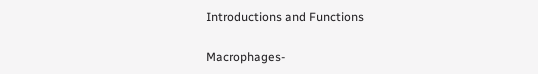Introductions and Functions

Macrophages-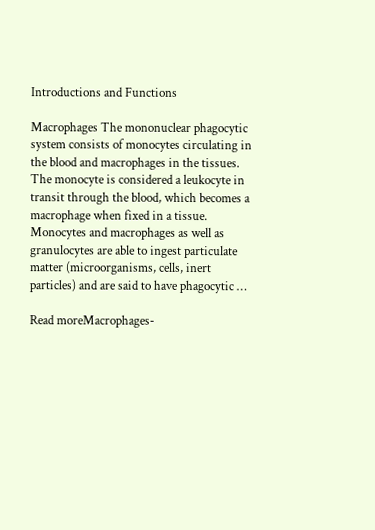Introductions and Functions

Macrophages The mononuclear phagocytic system consists of monocytes circulating in the blood and macrophages in the tissues. The monocyte is considered a leukocyte in transit through the blood, which becomes a macrophage when fixed in a tissue. Monocytes and macrophages as well as granulocytes are able to ingest particulate matter (microorganisms, cells, inert particles) and are said to have phagocytic …

Read moreMacrophages-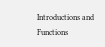Introductions and Functions